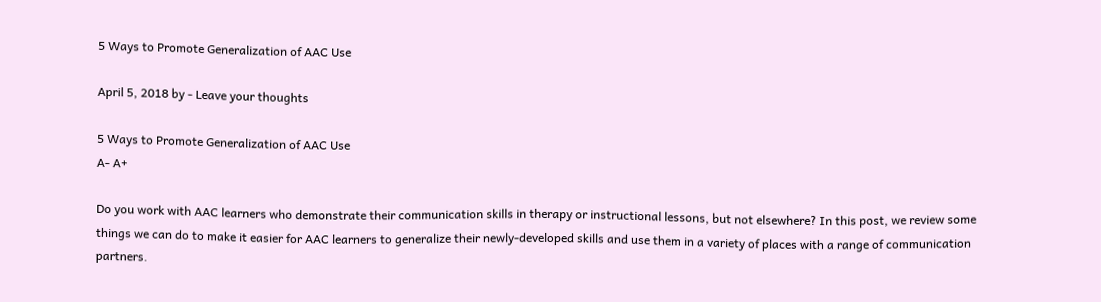5 Ways to Promote Generalization of AAC Use

April 5, 2018 by - Leave your thoughts

5 Ways to Promote Generalization of AAC Use
A- A+

Do you work with AAC learners who demonstrate their communication skills in therapy or instructional lessons, but not elsewhere? In this post, we review some things we can do to make it easier for AAC learners to generalize their newly-developed skills and use them in a variety of places with a range of communication partners.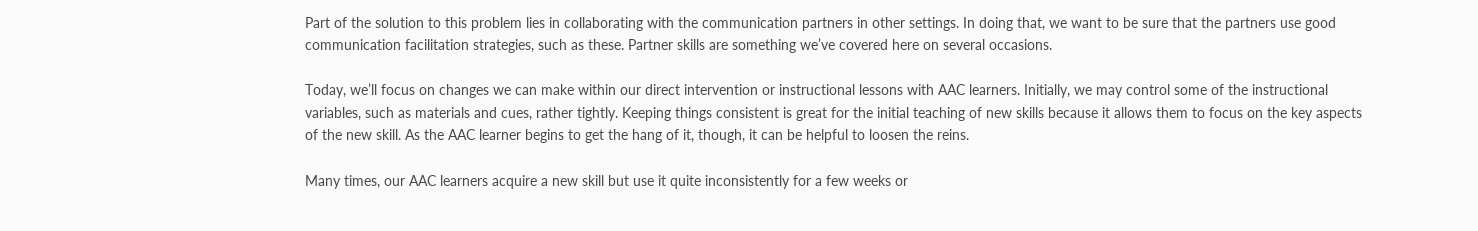Part of the solution to this problem lies in collaborating with the communication partners in other settings. In doing that, we want to be sure that the partners use good communication facilitation strategies, such as these. Partner skills are something we’ve covered here on several occasions.

Today, we’ll focus on changes we can make within our direct intervention or instructional lessons with AAC learners. Initially, we may control some of the instructional variables, such as materials and cues, rather tightly. Keeping things consistent is great for the initial teaching of new skills because it allows them to focus on the key aspects of the new skill. As the AAC learner begins to get the hang of it, though, it can be helpful to loosen the reins.

Many times, our AAC learners acquire a new skill but use it quite inconsistently for a few weeks or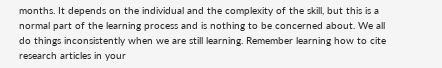months. It depends on the individual and the complexity of the skill, but this is a normal part of the learning process and is nothing to be concerned about. We all do things inconsistently when we are still learning. Remember learning how to cite research articles in your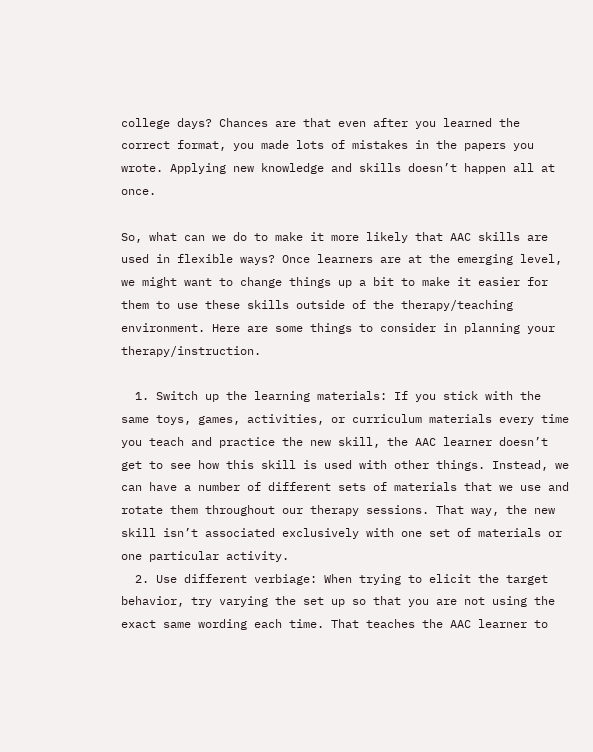college days? Chances are that even after you learned the correct format, you made lots of mistakes in the papers you wrote. Applying new knowledge and skills doesn’t happen all at once.

So, what can we do to make it more likely that AAC skills are used in flexible ways? Once learners are at the emerging level, we might want to change things up a bit to make it easier for them to use these skills outside of the therapy/teaching environment. Here are some things to consider in planning your therapy/instruction.

  1. Switch up the learning materials: If you stick with the same toys, games, activities, or curriculum materials every time you teach and practice the new skill, the AAC learner doesn’t get to see how this skill is used with other things. Instead, we can have a number of different sets of materials that we use and rotate them throughout our therapy sessions. That way, the new skill isn’t associated exclusively with one set of materials or one particular activity.
  2. Use different verbiage: When trying to elicit the target behavior, try varying the set up so that you are not using the exact same wording each time. That teaches the AAC learner to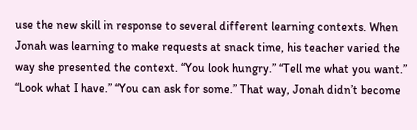use the new skill in response to several different learning contexts. When Jonah was learning to make requests at snack time, his teacher varied the way she presented the context. “You look hungry.” “Tell me what you want.” “Look what I have.” “You can ask for some.” That way, Jonah didn’t become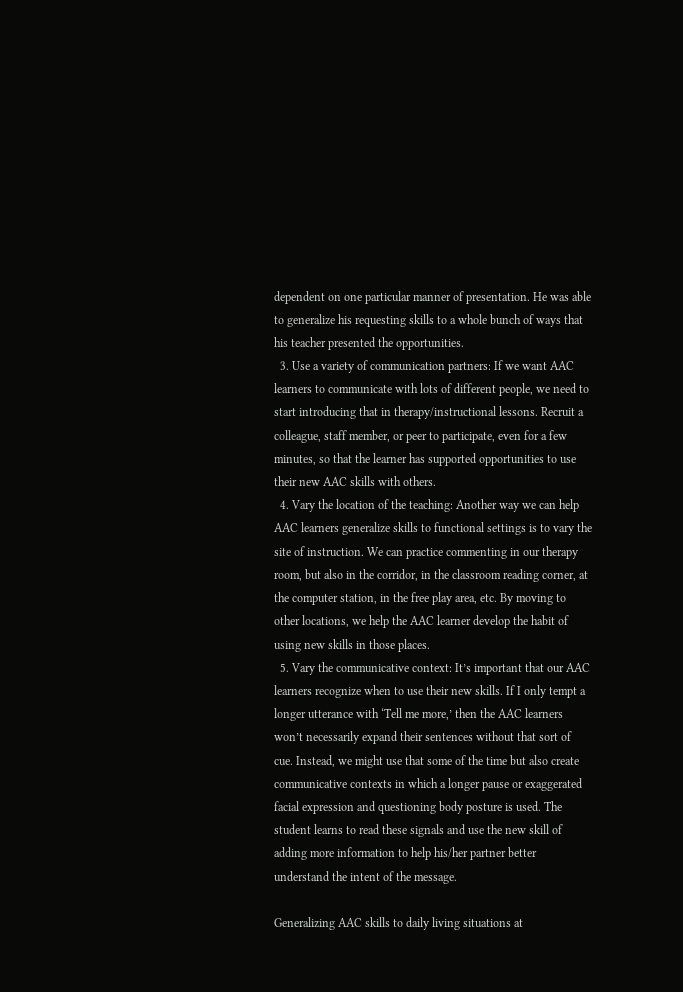dependent on one particular manner of presentation. He was able to generalize his requesting skills to a whole bunch of ways that his teacher presented the opportunities.
  3. Use a variety of communication partners: If we want AAC learners to communicate with lots of different people, we need to start introducing that in therapy/instructional lessons. Recruit a colleague, staff member, or peer to participate, even for a few minutes, so that the learner has supported opportunities to use their new AAC skills with others.
  4. Vary the location of the teaching: Another way we can help AAC learners generalize skills to functional settings is to vary the site of instruction. We can practice commenting in our therapy room, but also in the corridor, in the classroom reading corner, at the computer station, in the free play area, etc. By moving to other locations, we help the AAC learner develop the habit of using new skills in those places.
  5. Vary the communicative context: It’s important that our AAC learners recognize when to use their new skills. If I only tempt a longer utterance with ‘Tell me more,’ then the AAC learners won’t necessarily expand their sentences without that sort of cue. Instead, we might use that some of the time but also create communicative contexts in which a longer pause or exaggerated facial expression and questioning body posture is used. The student learns to read these signals and use the new skill of adding more information to help his/her partner better understand the intent of the message.

Generalizing AAC skills to daily living situations at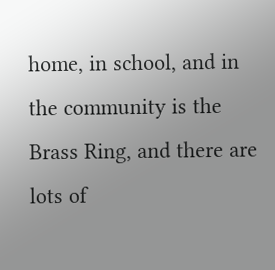home, in school, and in the community is the Brass Ring, and there are lots of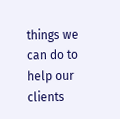things we can do to help our clients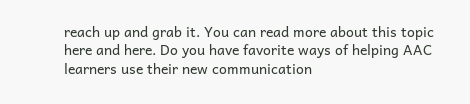reach up and grab it. You can read more about this topic here and here. Do you have favorite ways of helping AAC learners use their new communication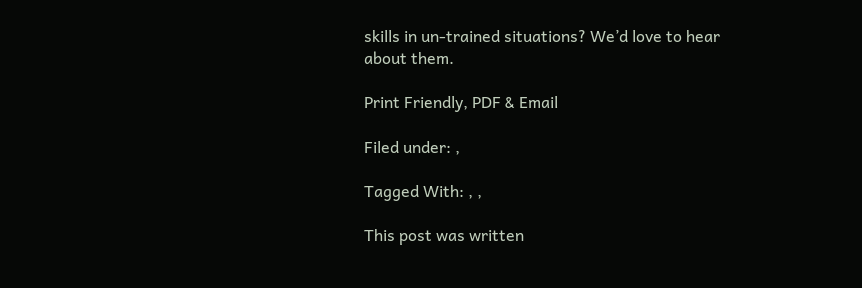skills in un-trained situations? We’d love to hear about them.

Print Friendly, PDF & Email

Filed under: ,

Tagged With: , ,

This post was written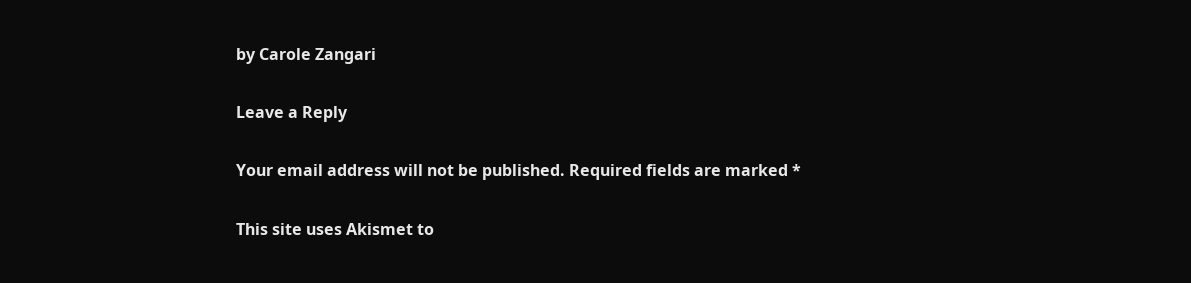by Carole Zangari

Leave a Reply

Your email address will not be published. Required fields are marked *

This site uses Akismet to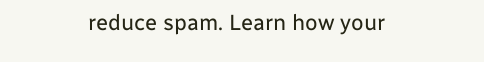reduce spam. Learn how your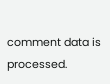comment data is processed.